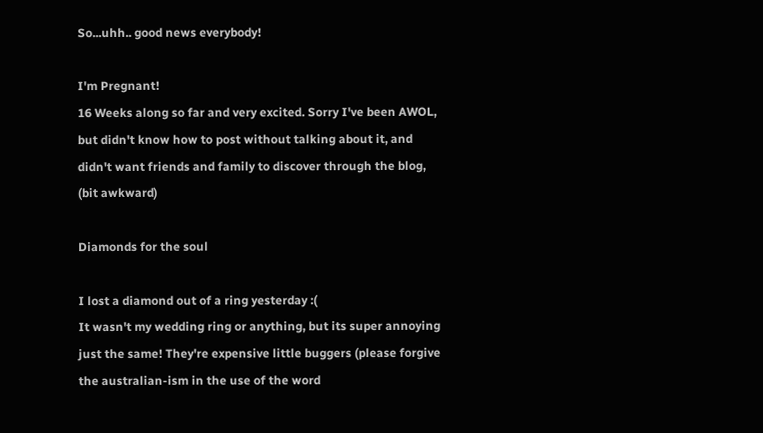So...uhh.. good news everybody!

I'm Pregnant!
16 Weeks along so far and very excited. Sorry I've been AWOL, but didn't know how to post without talking about it, and didn't want friends and family to discover through the blog, (bit awkward)

Diamonds for the soul

I lost a diamond out of a ring yesterday :(
It wasn't my wedding ring or anything, but its super annoying just the same! They're expensive little buggers (please forgive the australian-ism in the use of the word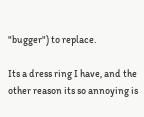"bugger") to replace.

Its a dress ring I have, and the other reason its so annoying is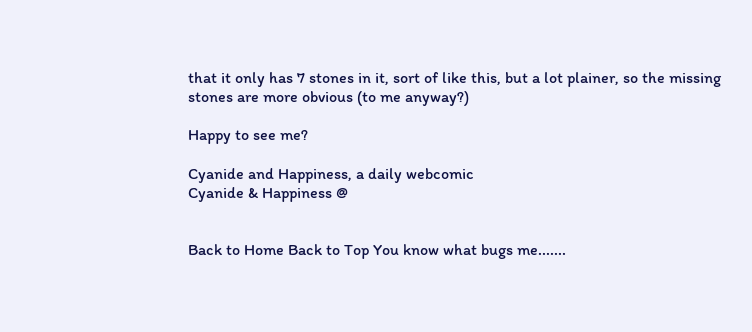that it only has 7 stones in it, sort of like this, but a lot plainer, so the missing stones are more obvious (to me anyway?)

Happy to see me?

Cyanide and Happiness, a daily webcomic
Cyanide & Happiness @


Back to Home Back to Top You know what bugs me.......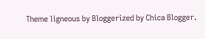Theme ligneous by Bloggerized by Chica Blogger.